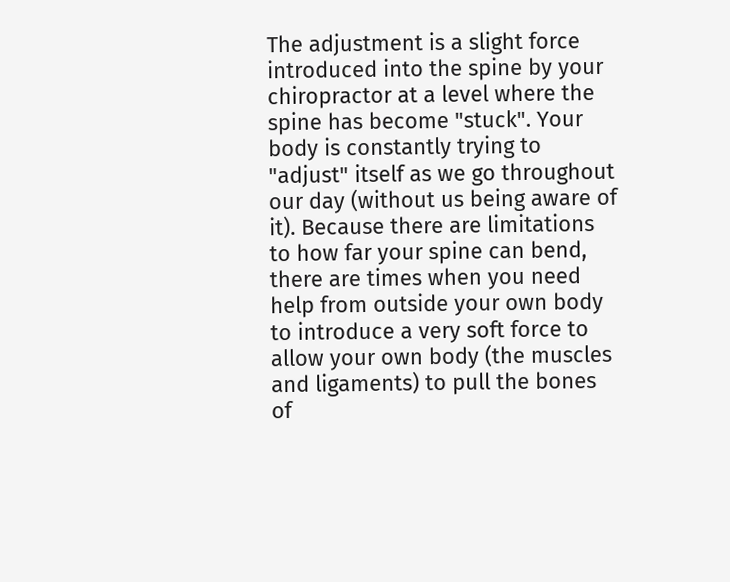The adjustment is a slight force introduced into the spine by your chiropractor at a level where the spine has become "stuck". Your body is constantly trying to "adjust" itself as we go throughout our day (without us being aware of it). Because there are limitations to how far your spine can bend, there are times when you need help from outside your own body to introduce a very soft force to allow your own body (the muscles and ligaments) to pull the bones of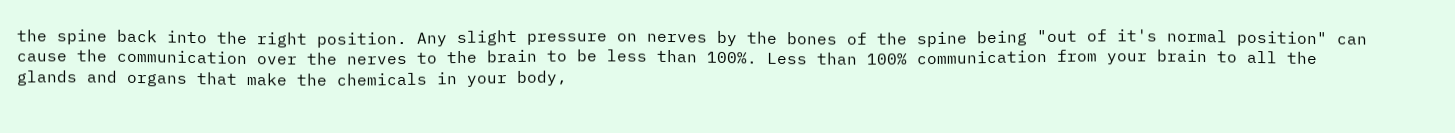the spine back into the right position. Any slight pressure on nerves by the bones of the spine being "out of it's normal position" can cause the communication over the nerves to the brain to be less than 100%. Less than 100% communication from your brain to all the glands and organs that make the chemicals in your body,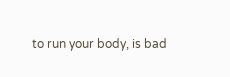to run your body, is bad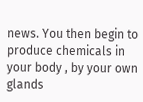news. You then begin to produce chemicals in your body , by your own glands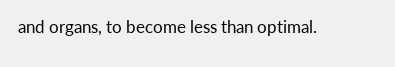and organs, to become less than optimal.